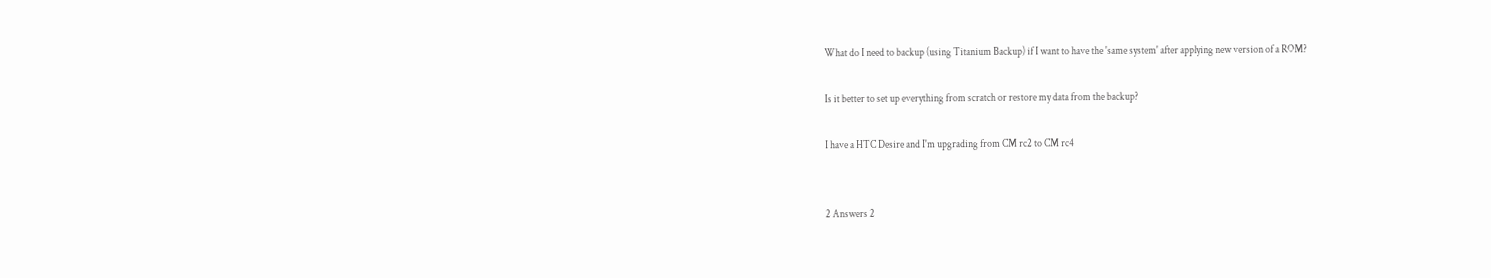What do I need to backup (using Titanium Backup) if I want to have the 'same system' after applying new version of a ROM?

Is it better to set up everything from scratch or restore my data from the backup?

I have a HTC Desire and I'm upgrading from CM rc2 to CM rc4


2 Answers 2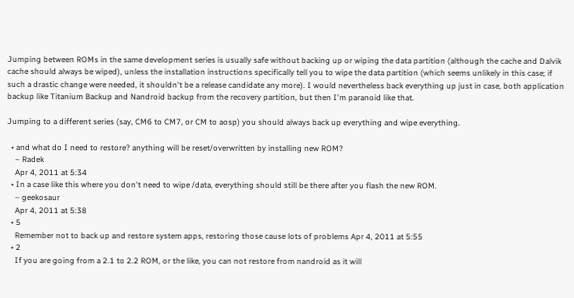Jumping between ROMs in the same development series is usually safe without backing up or wiping the data partition (although the cache and Dalvik cache should always be wiped), unless the installation instructions specifically tell you to wipe the data partition (which seems unlikely in this case; if such a drastic change were needed, it shouldn't be a release candidate any more). I would nevertheless back everything up just in case, both application backup like Titanium Backup and Nandroid backup from the recovery partition, but then I'm paranoid like that.

Jumping to a different series (say, CM6 to CM7, or CM to aosp) you should always back up everything and wipe everything.

  • and what do I need to restore? anything will be reset/overwritten by installing new ROM?
    – Radek
    Apr 4, 2011 at 5:34
  • In a case like this where you don't need to wipe /data, everything should still be there after you flash the new ROM.
    – geekosaur
    Apr 4, 2011 at 5:38
  • 5
    Remember not to back up and restore system apps, restoring those cause lots of problems Apr 4, 2011 at 5:55
  • 2
    If you are going from a 2.1 to 2.2 ROM, or the like, you can not restore from nandroid as it will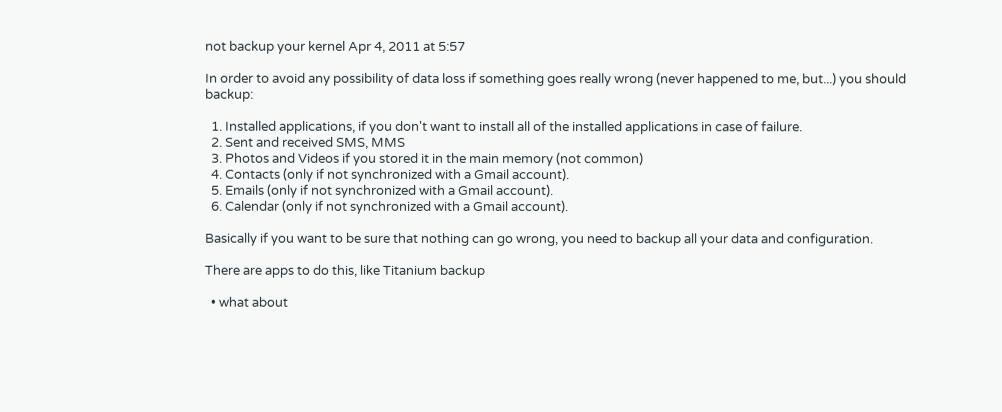not backup your kernel Apr 4, 2011 at 5:57

In order to avoid any possibility of data loss if something goes really wrong (never happened to me, but...) you should backup:

  1. Installed applications, if you don't want to install all of the installed applications in case of failure.
  2. Sent and received SMS, MMS
  3. Photos and Videos if you stored it in the main memory (not common)
  4. Contacts (only if not synchronized with a Gmail account).
  5. Emails (only if not synchronized with a Gmail account).
  6. Calendar (only if not synchronized with a Gmail account).

Basically if you want to be sure that nothing can go wrong, you need to backup all your data and configuration.

There are apps to do this, like Titanium backup

  • what about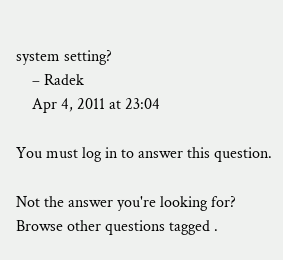system setting?
    – Radek
    Apr 4, 2011 at 23:04

You must log in to answer this question.

Not the answer you're looking for? Browse other questions tagged .